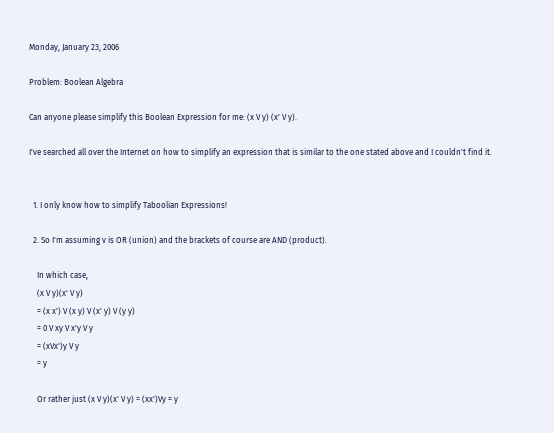Monday, January 23, 2006

Problem: Boolean Algebra

Can anyone please simplify this Boolean Expression for me: (x V y) (x' V y).

I've searched all over the Internet on how to simplify an expression that is similar to the one stated above and I couldn't find it.


  1. I only know how to simplify Taboolian Expressions!

  2. So I'm assuming v is OR (union) and the brackets of course are AND (product).

    In which case,
    (x V y)(x' V y)
    = (x x') V (x y) V (x' y) V (y y)
    = 0 V xy V x'y V y
    = (xVx')y V y
    = y

    Or rather just (x V y)(x' V y) = (xx')Vy = y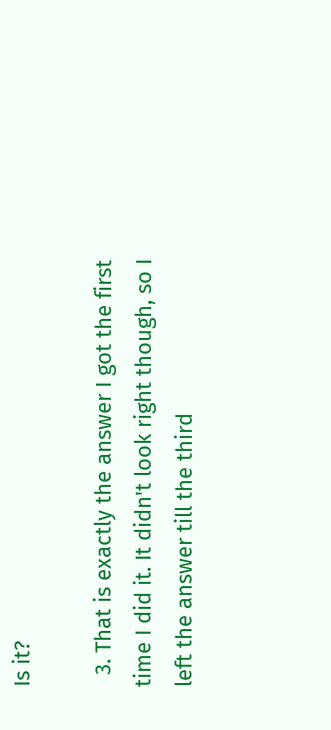Is it?

  3. That is exactly the answer I got the first time I did it. It didn't look right though, so I left the answer till the third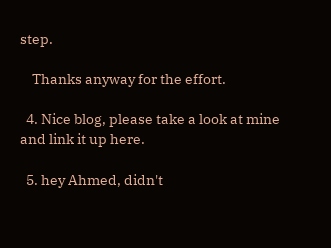step.

    Thanks anyway for the effort.

  4. Nice blog, please take a look at mine and link it up here.

  5. hey Ahmed, didn't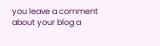you leave a comment about your blog a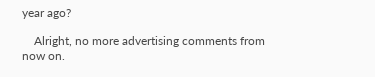year ago?

    Alright, no more advertising comments from now on.